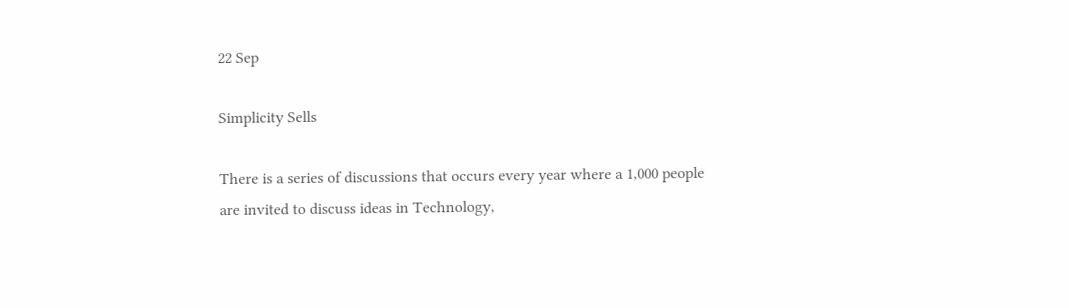22 Sep

Simplicity Sells

There is a series of discussions that occurs every year where a 1,000 people are invited to discuss ideas in Technology,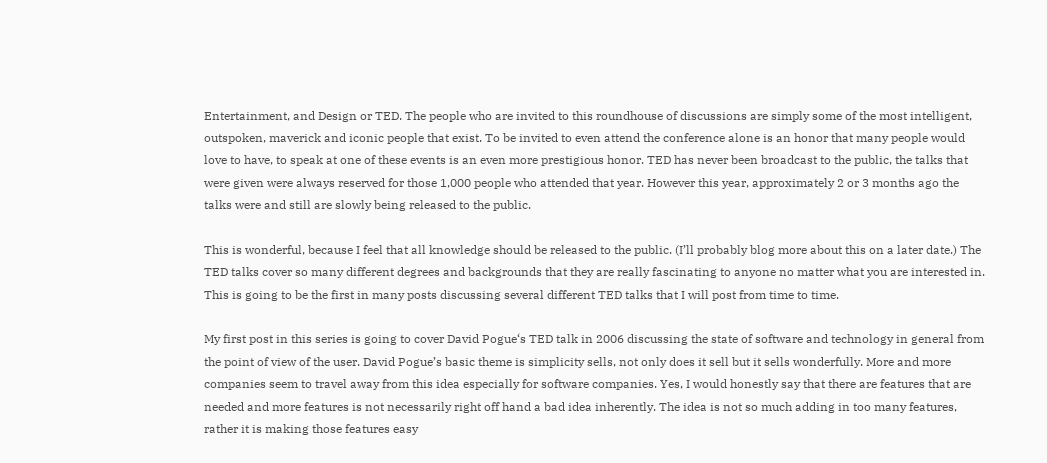Entertainment, and Design or TED. The people who are invited to this roundhouse of discussions are simply some of the most intelligent, outspoken, maverick and iconic people that exist. To be invited to even attend the conference alone is an honor that many people would love to have, to speak at one of these events is an even more prestigious honor. TED has never been broadcast to the public, the talks that were given were always reserved for those 1,000 people who attended that year. However this year, approximately 2 or 3 months ago the talks were and still are slowly being released to the public.

This is wonderful, because I feel that all knowledge should be released to the public. (I’ll probably blog more about this on a later date.) The TED talks cover so many different degrees and backgrounds that they are really fascinating to anyone no matter what you are interested in. This is going to be the first in many posts discussing several different TED talks that I will post from time to time.

My first post in this series is going to cover David Pogue‘s TED talk in 2006 discussing the state of software and technology in general from the point of view of the user. David Pogue’s basic theme is simplicity sells, not only does it sell but it sells wonderfully. More and more companies seem to travel away from this idea especially for software companies. Yes, I would honestly say that there are features that are needed and more features is not necessarily right off hand a bad idea inherently. The idea is not so much adding in too many features, rather it is making those features easy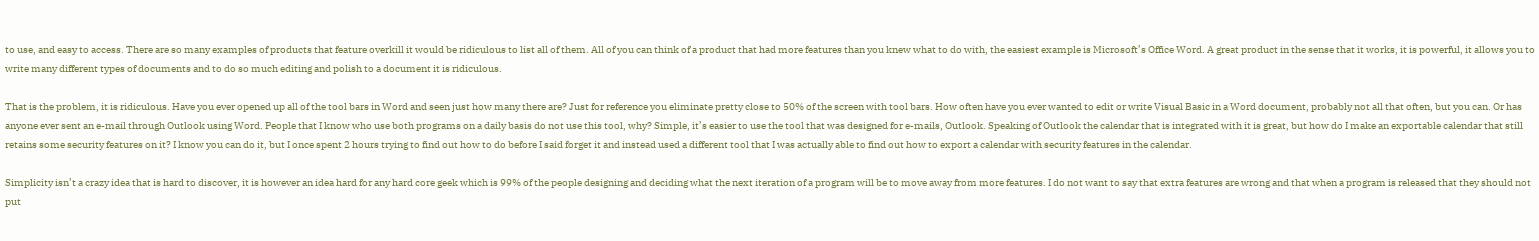to use, and easy to access. There are so many examples of products that feature overkill it would be ridiculous to list all of them. All of you can think of a product that had more features than you knew what to do with, the easiest example is Microsoft’s Office Word. A great product in the sense that it works, it is powerful, it allows you to write many different types of documents and to do so much editing and polish to a document it is ridiculous.

That is the problem, it is ridiculous. Have you ever opened up all of the tool bars in Word and seen just how many there are? Just for reference you eliminate pretty close to 50% of the screen with tool bars. How often have you ever wanted to edit or write Visual Basic in a Word document, probably not all that often, but you can. Or has anyone ever sent an e-mail through Outlook using Word. People that I know who use both programs on a daily basis do not use this tool, why? Simple, it’s easier to use the tool that was designed for e-mails, Outlook. Speaking of Outlook the calendar that is integrated with it is great, but how do I make an exportable calendar that still retains some security features on it? I know you can do it, but I once spent 2 hours trying to find out how to do before I said forget it and instead used a different tool that I was actually able to find out how to export a calendar with security features in the calendar.

Simplicity isn’t a crazy idea that is hard to discover, it is however an idea hard for any hard core geek which is 99% of the people designing and deciding what the next iteration of a program will be to move away from more features. I do not want to say that extra features are wrong and that when a program is released that they should not put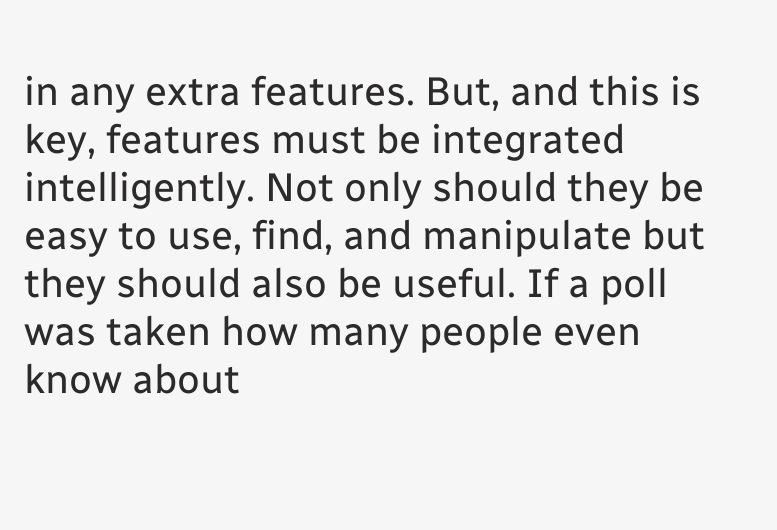in any extra features. But, and this is key, features must be integrated intelligently. Not only should they be easy to use, find, and manipulate but they should also be useful. If a poll was taken how many people even know about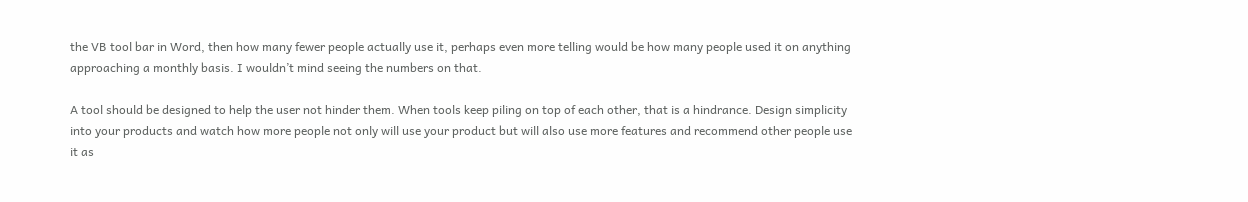the VB tool bar in Word, then how many fewer people actually use it, perhaps even more telling would be how many people used it on anything approaching a monthly basis. I wouldn’t mind seeing the numbers on that.

A tool should be designed to help the user not hinder them. When tools keep piling on top of each other, that is a hindrance. Design simplicity into your products and watch how more people not only will use your product but will also use more features and recommend other people use it as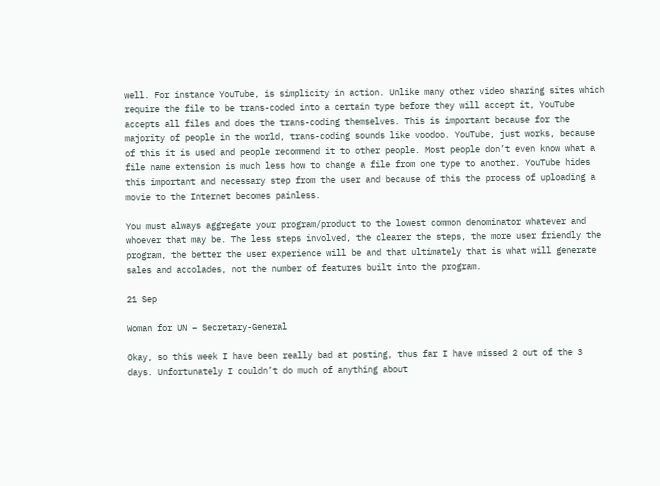well. For instance YouTube, is simplicity in action. Unlike many other video sharing sites which require the file to be trans-coded into a certain type before they will accept it, YouTube accepts all files and does the trans-coding themselves. This is important because for the majority of people in the world, trans-coding sounds like voodoo. YouTube, just works, because of this it is used and people recommend it to other people. Most people don’t even know what a file name extension is much less how to change a file from one type to another. YouTube hides this important and necessary step from the user and because of this the process of uploading a movie to the Internet becomes painless.

You must always aggregate your program/product to the lowest common denominator whatever and whoever that may be. The less steps involved, the clearer the steps, the more user friendly the program, the better the user experience will be and that ultimately that is what will generate sales and accolades, not the number of features built into the program.

21 Sep

Woman for UN – Secretary-General

Okay, so this week I have been really bad at posting, thus far I have missed 2 out of the 3 days. Unfortunately I couldn’t do much of anything about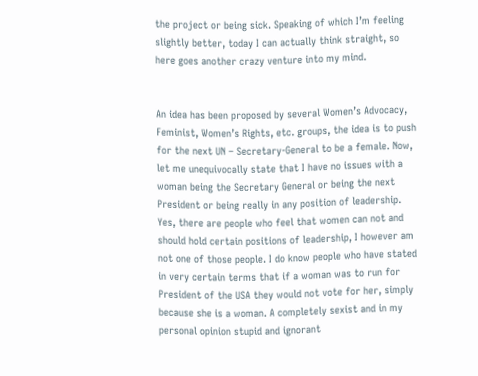the project or being sick. Speaking of which I’m feeling slightly better, today I can actually think straight, so here goes another crazy venture into my mind.


An idea has been proposed by several Women’s Advocacy, Feminist, Women’s Rights, etc. groups, the idea is to push for the next UN – Secretary-General to be a female. Now, let me unequivocally state that I have no issues with a woman being the Secretary General or being the next President or being really in any position of leadership. Yes, there are people who feel that women can not and should hold certain positions of leadership, I however am not one of those people. I do know people who have stated in very certain terms that if a woman was to run for President of the USA they would not vote for her, simply because she is a woman. A completely sexist and in my personal opinion stupid and ignorant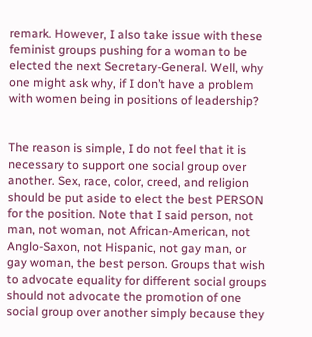remark. However, I also take issue with these feminist groups pushing for a woman to be elected the next Secretary-General. Well, why one might ask why, if I don’t have a problem with women being in positions of leadership?


The reason is simple, I do not feel that it is necessary to support one social group over another. Sex, race, color, creed, and religion should be put aside to elect the best PERSON for the position. Note that I said person, not man, not woman, not African-American, not Anglo-Saxon, not Hispanic, not gay man, or gay woman, the best person. Groups that wish to advocate equality for different social groups should not advocate the promotion of one social group over another simply because they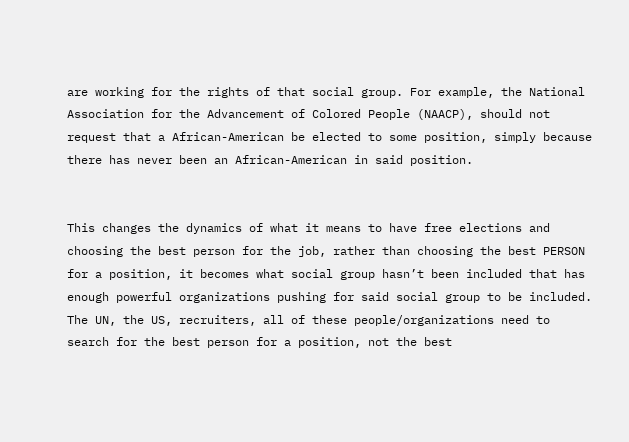are working for the rights of that social group. For example, the National Association for the Advancement of Colored People (NAACP), should not request that a African-American be elected to some position, simply because there has never been an African-American in said position.


This changes the dynamics of what it means to have free elections and choosing the best person for the job, rather than choosing the best PERSON for a position, it becomes what social group hasn’t been included that has enough powerful organizations pushing for said social group to be included. The UN, the US, recruiters, all of these people/organizations need to search for the best person for a position, not the best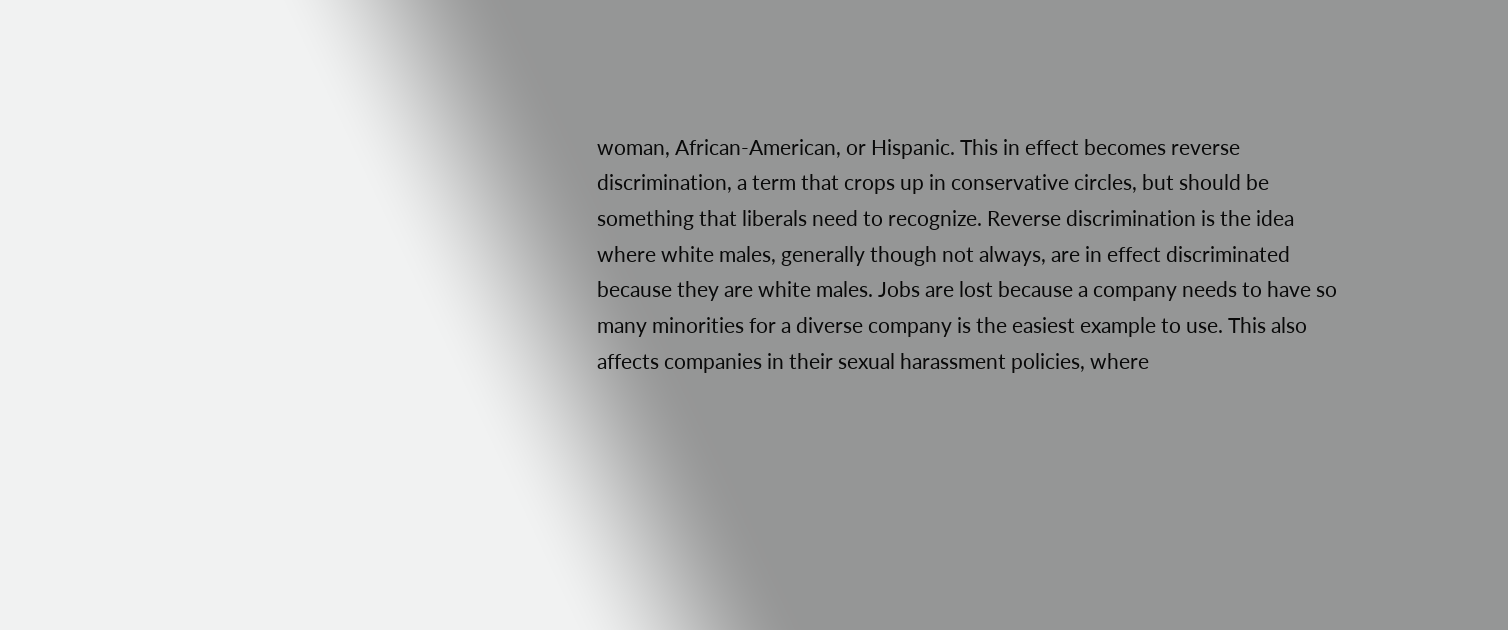woman, African-American, or Hispanic. This in effect becomes reverse discrimination, a term that crops up in conservative circles, but should be something that liberals need to recognize. Reverse discrimination is the idea where white males, generally though not always, are in effect discriminated because they are white males. Jobs are lost because a company needs to have so many minorities for a diverse company is the easiest example to use. This also affects companies in their sexual harassment policies, where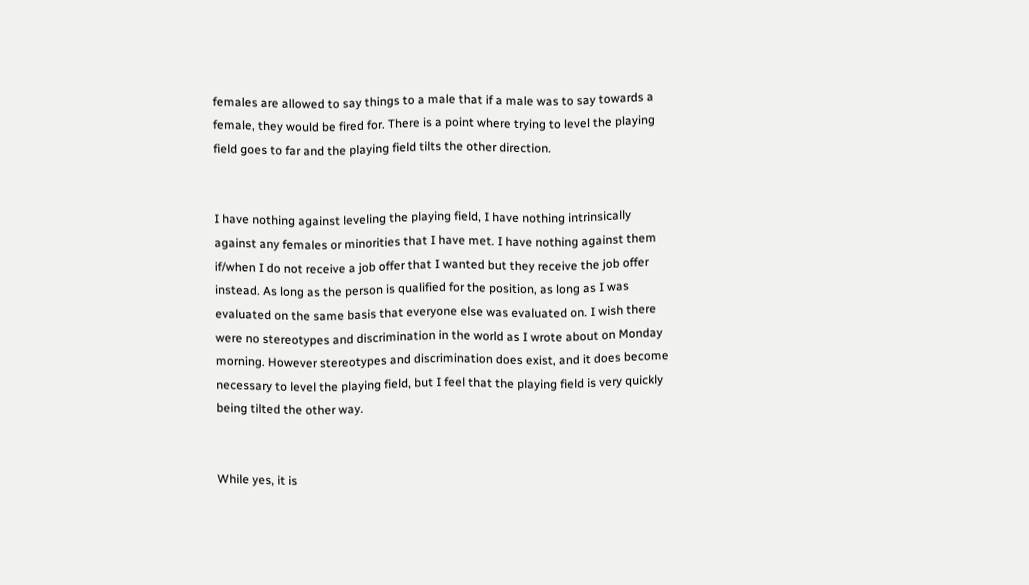females are allowed to say things to a male that if a male was to say towards a female, they would be fired for. There is a point where trying to level the playing field goes to far and the playing field tilts the other direction.


I have nothing against leveling the playing field, I have nothing intrinsically against any females or minorities that I have met. I have nothing against them if/when I do not receive a job offer that I wanted but they receive the job offer instead. As long as the person is qualified for the position, as long as I was evaluated on the same basis that everyone else was evaluated on. I wish there were no stereotypes and discrimination in the world as I wrote about on Monday morning. However stereotypes and discrimination does exist, and it does become necessary to level the playing field, but I feel that the playing field is very quickly being tilted the other way.


While yes, it is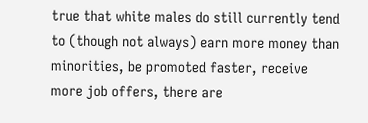true that white males do still currently tend to (though not always) earn more money than minorities, be promoted faster, receive more job offers, there are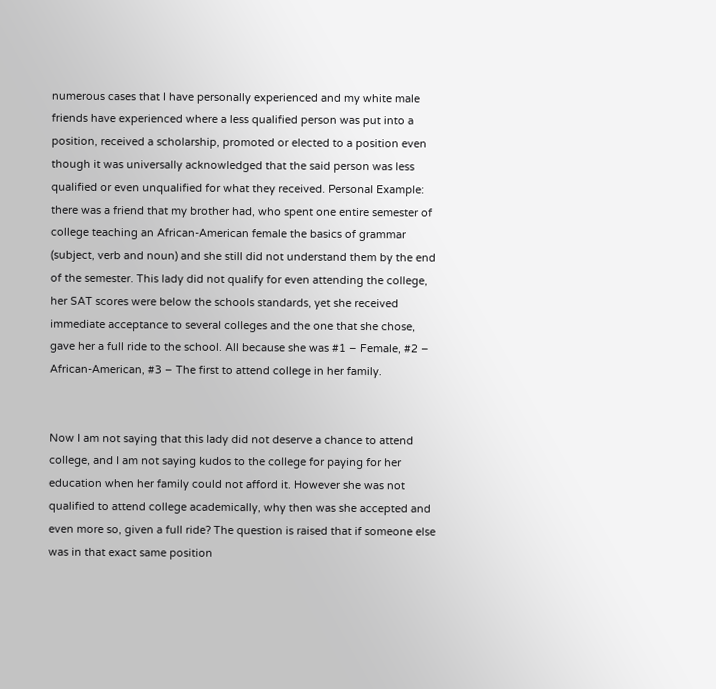numerous cases that I have personally experienced and my white male friends have experienced where a less qualified person was put into a position, received a scholarship, promoted or elected to a position even though it was universally acknowledged that the said person was less qualified or even unqualified for what they received. Personal Example: there was a friend that my brother had, who spent one entire semester of college teaching an African-American female the basics of grammar (subject, verb and noun) and she still did not understand them by the end of the semester. This lady did not qualify for even attending the college, her SAT scores were below the schools standards, yet she received immediate acceptance to several colleges and the one that she chose, gave her a full ride to the school. All because she was #1 – Female, #2 – African-American, #3 – The first to attend college in her family.


Now I am not saying that this lady did not deserve a chance to attend college, and I am not saying kudos to the college for paying for her education when her family could not afford it. However she was not qualified to attend college academically, why then was she accepted and even more so, given a full ride? The question is raised that if someone else was in that exact same position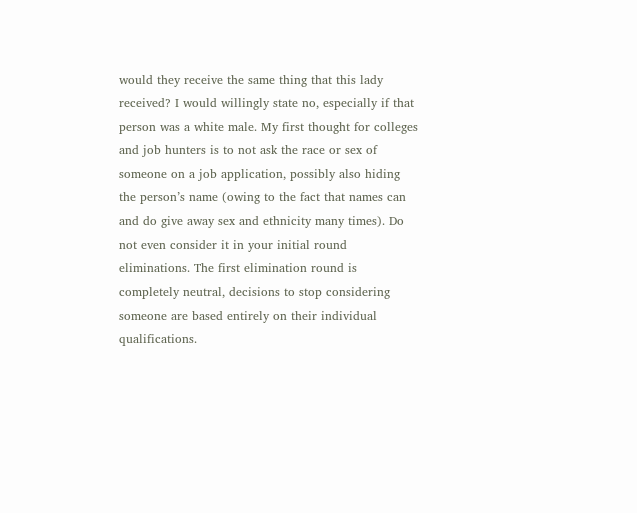would they receive the same thing that this lady received? I would willingly state no, especially if that person was a white male. My first thought for colleges and job hunters is to not ask the race or sex of someone on a job application, possibly also hiding the person’s name (owing to the fact that names can and do give away sex and ethnicity many times). Do not even consider it in your initial round eliminations. The first elimination round is completely neutral, decisions to stop considering someone are based entirely on their individual qualifications.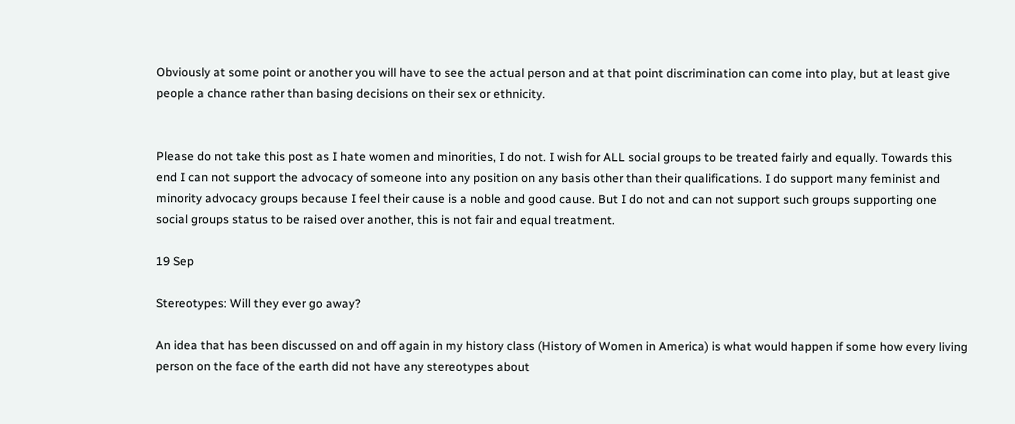Obviously at some point or another you will have to see the actual person and at that point discrimination can come into play, but at least give people a chance rather than basing decisions on their sex or ethnicity.


Please do not take this post as I hate women and minorities, I do not. I wish for ALL social groups to be treated fairly and equally. Towards this end I can not support the advocacy of someone into any position on any basis other than their qualifications. I do support many feminist and minority advocacy groups because I feel their cause is a noble and good cause. But I do not and can not support such groups supporting one social groups status to be raised over another, this is not fair and equal treatment.

19 Sep

Stereotypes: Will they ever go away?

An idea that has been discussed on and off again in my history class (History of Women in America) is what would happen if some how every living person on the face of the earth did not have any stereotypes about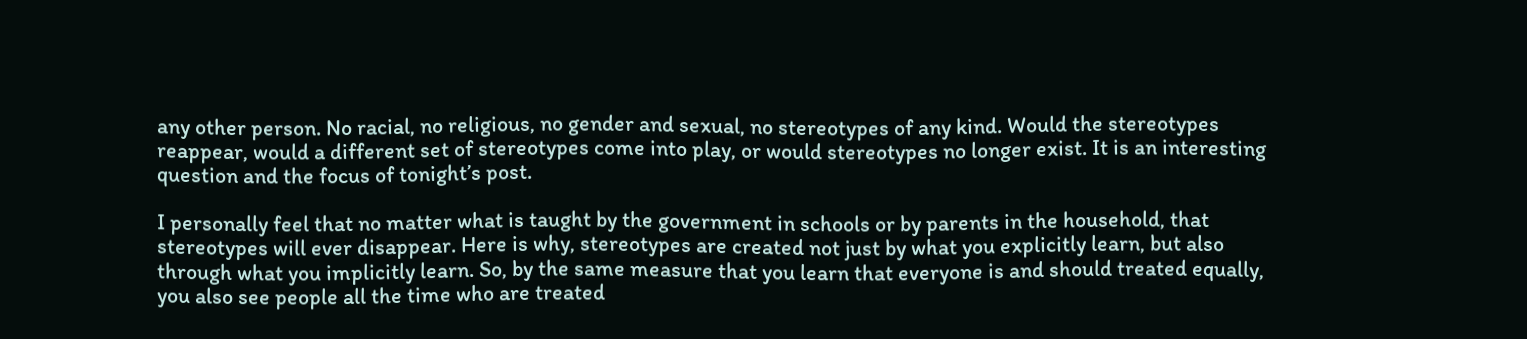any other person. No racial, no religious, no gender and sexual, no stereotypes of any kind. Would the stereotypes reappear, would a different set of stereotypes come into play, or would stereotypes no longer exist. It is an interesting question and the focus of tonight’s post.

I personally feel that no matter what is taught by the government in schools or by parents in the household, that stereotypes will ever disappear. Here is why, stereotypes are created not just by what you explicitly learn, but also through what you implicitly learn. So, by the same measure that you learn that everyone is and should treated equally, you also see people all the time who are treated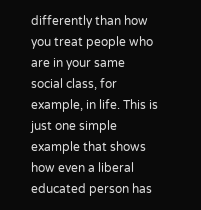differently than how you treat people who are in your same social class, for example, in life. This is just one simple example that shows how even a liberal educated person has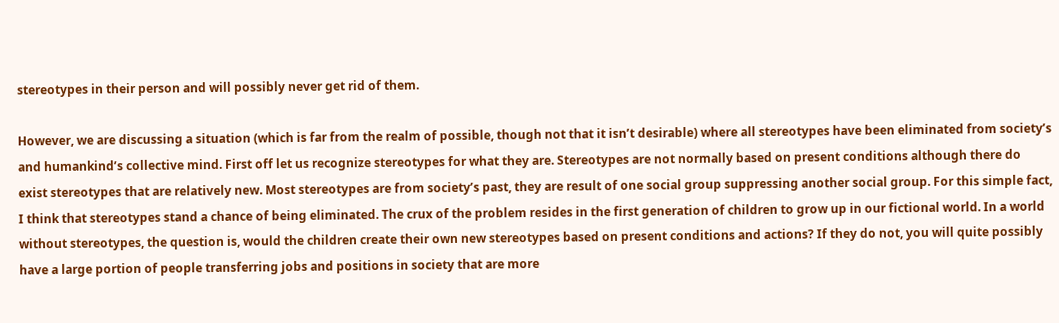stereotypes in their person and will possibly never get rid of them.

However, we are discussing a situation (which is far from the realm of possible, though not that it isn’t desirable) where all stereotypes have been eliminated from society’s and humankind’s collective mind. First off let us recognize stereotypes for what they are. Stereotypes are not normally based on present conditions although there do exist stereotypes that are relatively new. Most stereotypes are from society’s past, they are result of one social group suppressing another social group. For this simple fact, I think that stereotypes stand a chance of being eliminated. The crux of the problem resides in the first generation of children to grow up in our fictional world. In a world without stereotypes, the question is, would the children create their own new stereotypes based on present conditions and actions? If they do not, you will quite possibly have a large portion of people transferring jobs and positions in society that are more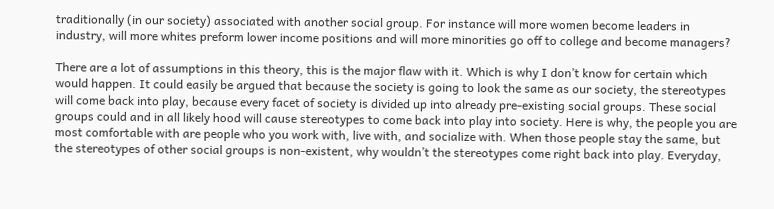traditionally (in our society) associated with another social group. For instance will more women become leaders in industry, will more whites preform lower income positions and will more minorities go off to college and become managers?

There are a lot of assumptions in this theory, this is the major flaw with it. Which is why I don’t know for certain which would happen. It could easily be argued that because the society is going to look the same as our society, the stereotypes will come back into play, because every facet of society is divided up into already pre-existing social groups. These social groups could and in all likely hood will cause stereotypes to come back into play into society. Here is why, the people you are most comfortable with are people who you work with, live with, and socialize with. When those people stay the same, but the stereotypes of other social groups is non-existent, why wouldn’t the stereotypes come right back into play. Everyday,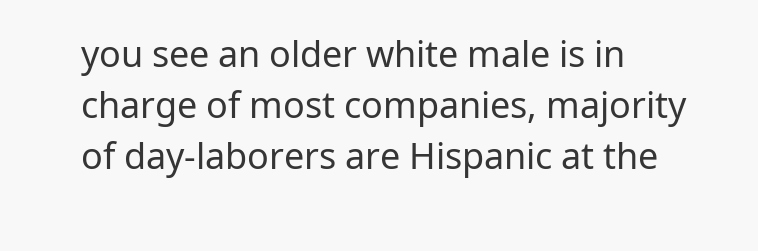you see an older white male is in charge of most companies, majority of day-laborers are Hispanic at the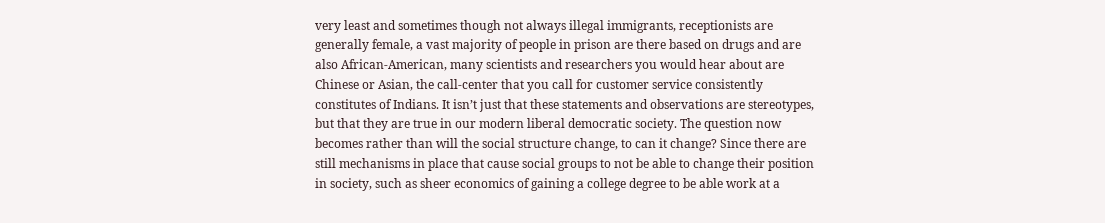very least and sometimes though not always illegal immigrants, receptionists are generally female, a vast majority of people in prison are there based on drugs and are also African-American, many scientists and researchers you would hear about are Chinese or Asian, the call-center that you call for customer service consistently constitutes of Indians. It isn’t just that these statements and observations are stereotypes, but that they are true in our modern liberal democratic society. The question now becomes rather than will the social structure change, to can it change? Since there are still mechanisms in place that cause social groups to not be able to change their position in society, such as sheer economics of gaining a college degree to be able work at a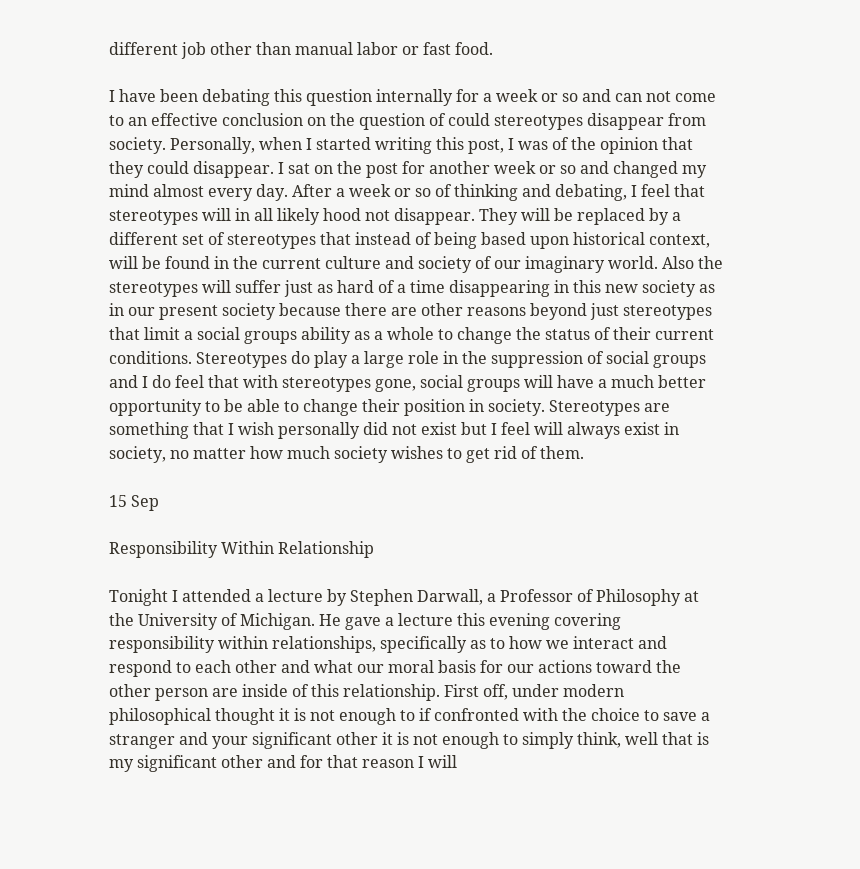different job other than manual labor or fast food.

I have been debating this question internally for a week or so and can not come to an effective conclusion on the question of could stereotypes disappear from society. Personally, when I started writing this post, I was of the opinion that they could disappear. I sat on the post for another week or so and changed my mind almost every day. After a week or so of thinking and debating, I feel that stereotypes will in all likely hood not disappear. They will be replaced by a different set of stereotypes that instead of being based upon historical context, will be found in the current culture and society of our imaginary world. Also the stereotypes will suffer just as hard of a time disappearing in this new society as in our present society because there are other reasons beyond just stereotypes that limit a social groups ability as a whole to change the status of their current conditions. Stereotypes do play a large role in the suppression of social groups and I do feel that with stereotypes gone, social groups will have a much better opportunity to be able to change their position in society. Stereotypes are something that I wish personally did not exist but I feel will always exist in society, no matter how much society wishes to get rid of them.

15 Sep

Responsibility Within Relationship

Tonight I attended a lecture by Stephen Darwall, a Professor of Philosophy at the University of Michigan. He gave a lecture this evening covering responsibility within relationships, specifically as to how we interact and respond to each other and what our moral basis for our actions toward the other person are inside of this relationship. First off, under modern philosophical thought it is not enough to if confronted with the choice to save a stranger and your significant other it is not enough to simply think, well that is my significant other and for that reason I will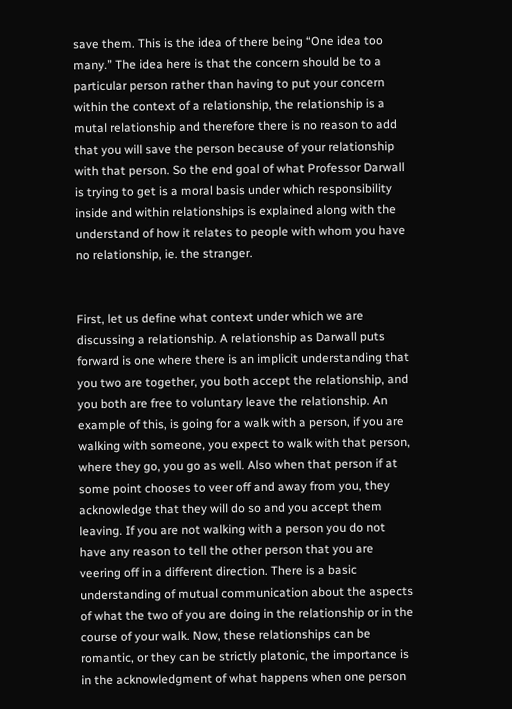save them. This is the idea of there being “One idea too many.” The idea here is that the concern should be to a particular person rather than having to put your concern within the context of a relationship, the relationship is a mutal relationship and therefore there is no reason to add that you will save the person because of your relationship with that person. So the end goal of what Professor Darwall is trying to get is a moral basis under which responsibility inside and within relationships is explained along with the understand of how it relates to people with whom you have no relationship, ie. the stranger.


First, let us define what context under which we are discussing a relationship. A relationship as Darwall puts forward is one where there is an implicit understanding that you two are together, you both accept the relationship, and you both are free to voluntary leave the relationship. An example of this, is going for a walk with a person, if you are walking with someone, you expect to walk with that person, where they go, you go as well. Also when that person if at some point chooses to veer off and away from you, they acknowledge that they will do so and you accept them leaving. If you are not walking with a person you do not have any reason to tell the other person that you are veering off in a different direction. There is a basic understanding of mutual communication about the aspects of what the two of you are doing in the relationship or in the course of your walk. Now, these relationships can be romantic, or they can be strictly platonic, the importance is in the acknowledgment of what happens when one person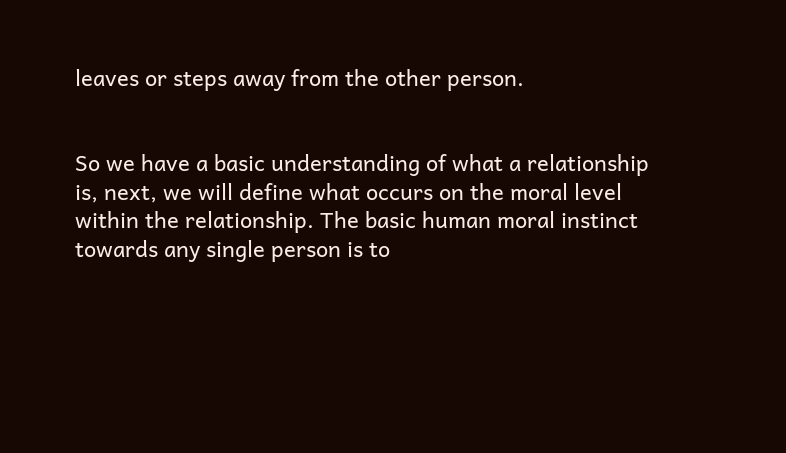leaves or steps away from the other person.


So we have a basic understanding of what a relationship is, next, we will define what occurs on the moral level within the relationship. The basic human moral instinct towards any single person is to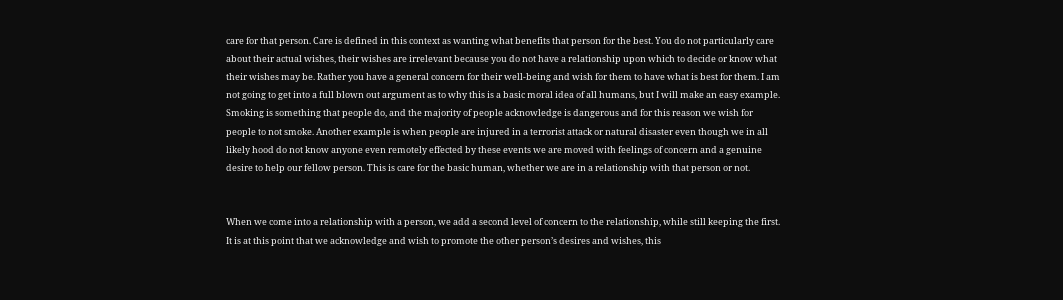care for that person. Care is defined in this context as wanting what benefits that person for the best. You do not particularly care about their actual wishes, their wishes are irrelevant because you do not have a relationship upon which to decide or know what their wishes may be. Rather you have a general concern for their well-being and wish for them to have what is best for them. I am not going to get into a full blown out argument as to why this is a basic moral idea of all humans, but I will make an easy example. Smoking is something that people do, and the majority of people acknowledge is dangerous and for this reason we wish for people to not smoke. Another example is when people are injured in a terrorist attack or natural disaster even though we in all likely hood do not know anyone even remotely effected by these events we are moved with feelings of concern and a genuine desire to help our fellow person. This is care for the basic human, whether we are in a relationship with that person or not.


When we come into a relationship with a person, we add a second level of concern to the relationship, while still keeping the first. It is at this point that we acknowledge and wish to promote the other person’s desires and wishes, this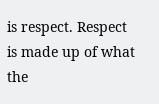is respect. Respect is made up of what the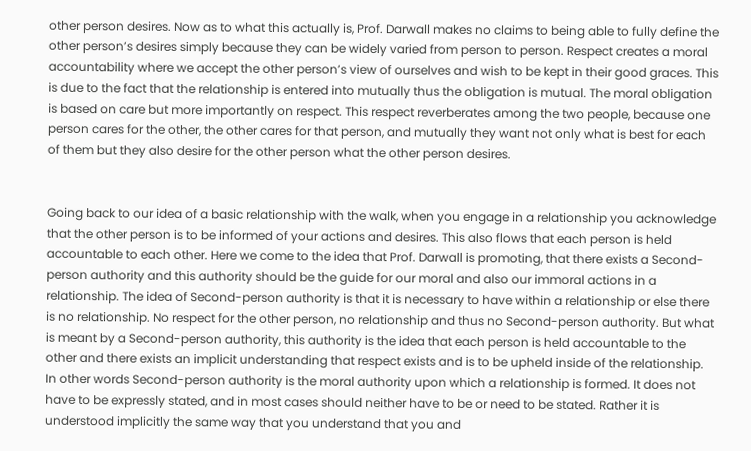other person desires. Now as to what this actually is, Prof. Darwall makes no claims to being able to fully define the other person’s desires simply because they can be widely varied from person to person. Respect creates a moral accountability where we accept the other person’s view of ourselves and wish to be kept in their good graces. This is due to the fact that the relationship is entered into mutually thus the obligation is mutual. The moral obligation is based on care but more importantly on respect. This respect reverberates among the two people, because one person cares for the other, the other cares for that person, and mutually they want not only what is best for each of them but they also desire for the other person what the other person desires.


Going back to our idea of a basic relationship with the walk, when you engage in a relationship you acknowledge that the other person is to be informed of your actions and desires. This also flows that each person is held accountable to each other. Here we come to the idea that Prof. Darwall is promoting, that there exists a Second-person authority and this authority should be the guide for our moral and also our immoral actions in a relationship. The idea of Second-person authority is that it is necessary to have within a relationship or else there is no relationship. No respect for the other person, no relationship and thus no Second-person authority. But what is meant by a Second-person authority, this authority is the idea that each person is held accountable to the other and there exists an implicit understanding that respect exists and is to be upheld inside of the relationship. In other words Second-person authority is the moral authority upon which a relationship is formed. It does not have to be expressly stated, and in most cases should neither have to be or need to be stated. Rather it is understood implicitly the same way that you understand that you and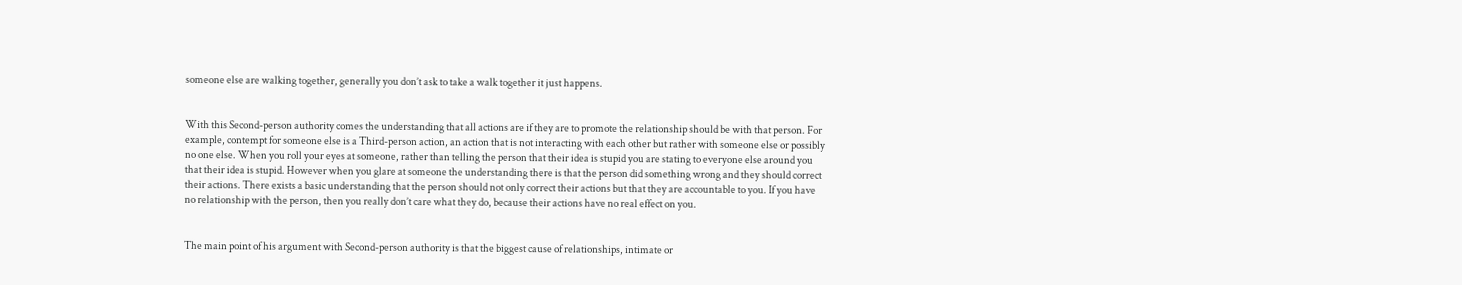someone else are walking together, generally you don’t ask to take a walk together it just happens.


With this Second-person authority comes the understanding that all actions are if they are to promote the relationship should be with that person. For example, contempt for someone else is a Third-person action, an action that is not interacting with each other but rather with someone else or possibly no one else. When you roll your eyes at someone, rather than telling the person that their idea is stupid you are stating to everyone else around you that their idea is stupid. However when you glare at someone the understanding there is that the person did something wrong and they should correct their actions. There exists a basic understanding that the person should not only correct their actions but that they are accountable to you. If you have no relationship with the person, then you really don’t care what they do, because their actions have no real effect on you.


The main point of his argument with Second-person authority is that the biggest cause of relationships, intimate or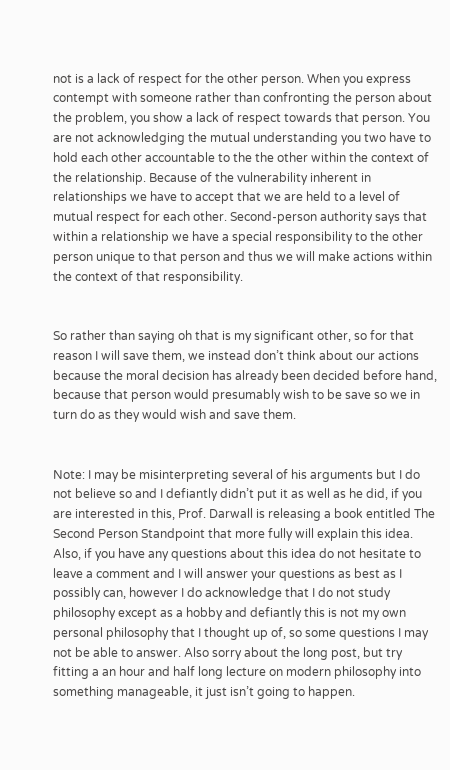not is a lack of respect for the other person. When you express contempt with someone rather than confronting the person about the problem, you show a lack of respect towards that person. You are not acknowledging the mutual understanding you two have to hold each other accountable to the the other within the context of the relationship. Because of the vulnerability inherent in relationships we have to accept that we are held to a level of mutual respect for each other. Second-person authority says that within a relationship we have a special responsibility to the other person unique to that person and thus we will make actions within the context of that responsibility.


So rather than saying oh that is my significant other, so for that reason I will save them, we instead don’t think about our actions because the moral decision has already been decided before hand, because that person would presumably wish to be save so we in turn do as they would wish and save them.


Note: I may be misinterpreting several of his arguments but I do not believe so and I defiantly didn’t put it as well as he did, if you are interested in this, Prof. Darwall is releasing a book entitled The Second Person Standpoint that more fully will explain this idea. Also, if you have any questions about this idea do not hesitate to leave a comment and I will answer your questions as best as I possibly can, however I do acknowledge that I do not study philosophy except as a hobby and defiantly this is not my own personal philosophy that I thought up of, so some questions I may not be able to answer. Also sorry about the long post, but try fitting a an hour and half long lecture on modern philosophy into something manageable, it just isn’t going to happen.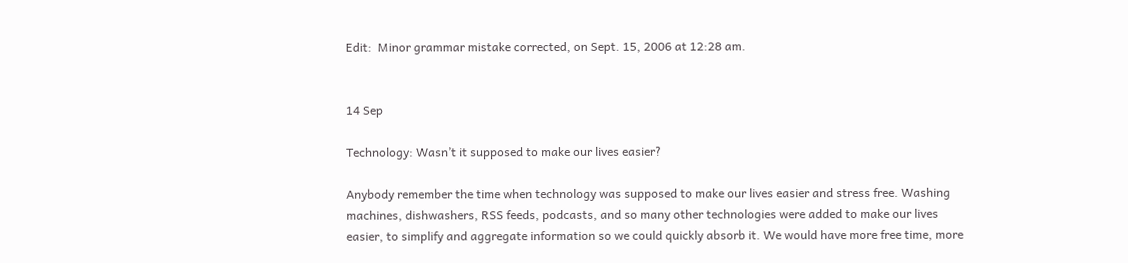Edit:  Minor grammar mistake corrected, on Sept. 15, 2006 at 12:28 am.


14 Sep

Technology: Wasn’t it supposed to make our lives easier?

Anybody remember the time when technology was supposed to make our lives easier and stress free. Washing machines, dishwashers, RSS feeds, podcasts, and so many other technologies were added to make our lives easier, to simplify and aggregate information so we could quickly absorb it. We would have more free time, more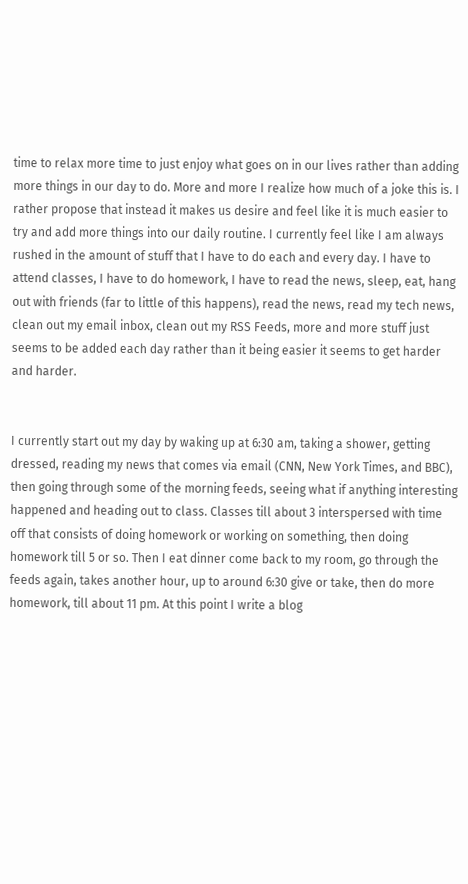time to relax more time to just enjoy what goes on in our lives rather than adding more things in our day to do. More and more I realize how much of a joke this is. I rather propose that instead it makes us desire and feel like it is much easier to try and add more things into our daily routine. I currently feel like I am always rushed in the amount of stuff that I have to do each and every day. I have to attend classes, I have to do homework, I have to read the news, sleep, eat, hang out with friends (far to little of this happens), read the news, read my tech news, clean out my email inbox, clean out my RSS Feeds, more and more stuff just seems to be added each day rather than it being easier it seems to get harder and harder.


I currently start out my day by waking up at 6:30 am, taking a shower, getting dressed, reading my news that comes via email (CNN, New York Times, and BBC), then going through some of the morning feeds, seeing what if anything interesting happened and heading out to class. Classes till about 3 interspersed with time off that consists of doing homework or working on something, then doing homework till 5 or so. Then I eat dinner come back to my room, go through the feeds again, takes another hour, up to around 6:30 give or take, then do more homework, till about 11 pm. At this point I write a blog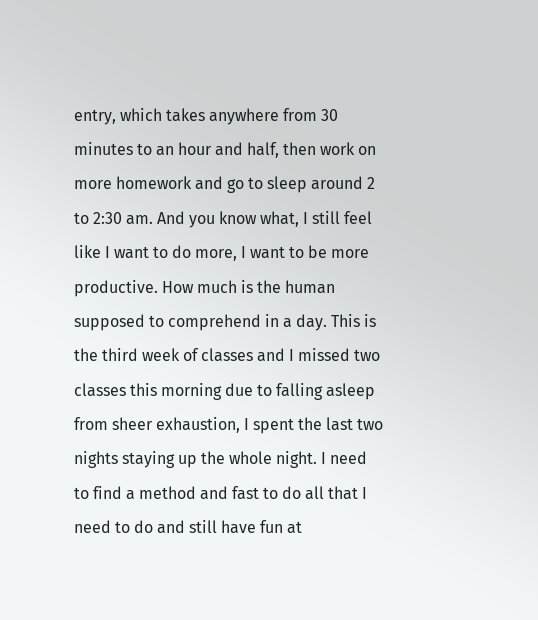entry, which takes anywhere from 30 minutes to an hour and half, then work on more homework and go to sleep around 2 to 2:30 am. And you know what, I still feel like I want to do more, I want to be more productive. How much is the human supposed to comprehend in a day. This is the third week of classes and I missed two classes this morning due to falling asleep from sheer exhaustion, I spent the last two nights staying up the whole night. I need to find a method and fast to do all that I need to do and still have fun at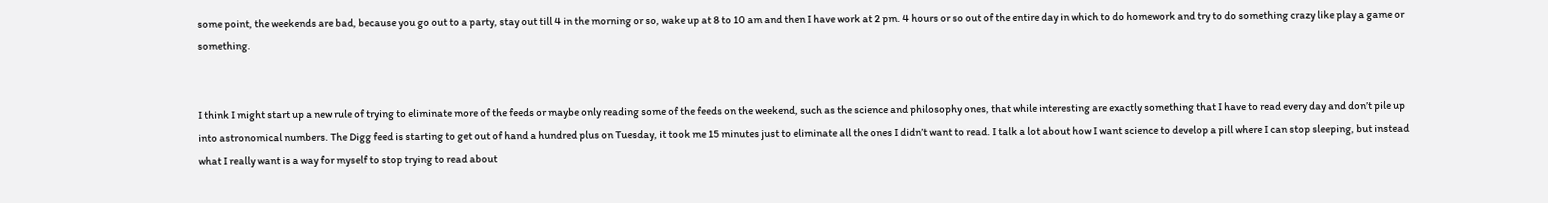some point, the weekends are bad, because you go out to a party, stay out till 4 in the morning or so, wake up at 8 to 10 am and then I have work at 2 pm. 4 hours or so out of the entire day in which to do homework and try to do something crazy like play a game or something.


I think I might start up a new rule of trying to eliminate more of the feeds or maybe only reading some of the feeds on the weekend, such as the science and philosophy ones, that while interesting are exactly something that I have to read every day and don’t pile up into astronomical numbers. The Digg feed is starting to get out of hand a hundred plus on Tuesday, it took me 15 minutes just to eliminate all the ones I didn’t want to read. I talk a lot about how I want science to develop a pill where I can stop sleeping, but instead what I really want is a way for myself to stop trying to read about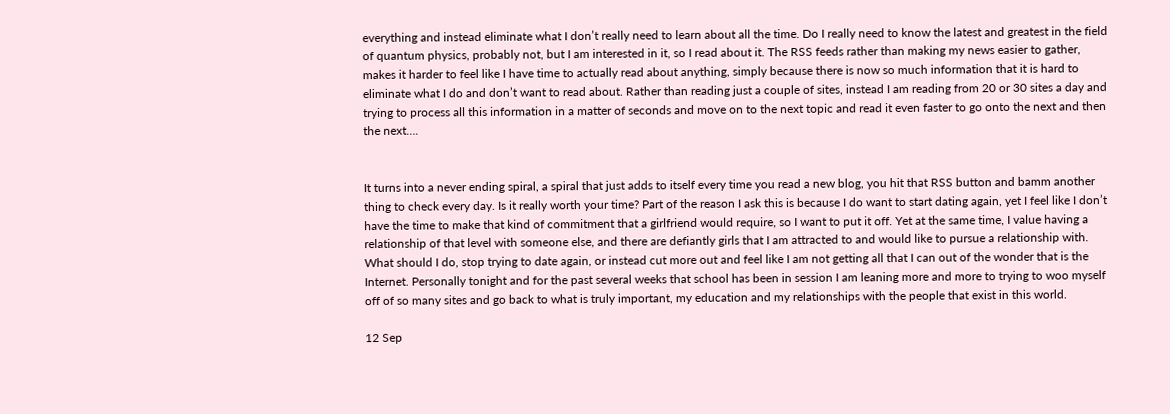everything and instead eliminate what I don’t really need to learn about all the time. Do I really need to know the latest and greatest in the field of quantum physics, probably not, but I am interested in it, so I read about it. The RSS feeds rather than making my news easier to gather, makes it harder to feel like I have time to actually read about anything, simply because there is now so much information that it is hard to eliminate what I do and don’t want to read about. Rather than reading just a couple of sites, instead I am reading from 20 or 30 sites a day and trying to process all this information in a matter of seconds and move on to the next topic and read it even faster to go onto the next and then the next….


It turns into a never ending spiral, a spiral that just adds to itself every time you read a new blog, you hit that RSS button and bamm another thing to check every day. Is it really worth your time? Part of the reason I ask this is because I do want to start dating again, yet I feel like I don’t have the time to make that kind of commitment that a girlfriend would require, so I want to put it off. Yet at the same time, I value having a relationship of that level with someone else, and there are defiantly girls that I am attracted to and would like to pursue a relationship with. What should I do, stop trying to date again, or instead cut more out and feel like I am not getting all that I can out of the wonder that is the Internet. Personally tonight and for the past several weeks that school has been in session I am leaning more and more to trying to woo myself off of so many sites and go back to what is truly important, my education and my relationships with the people that exist in this world.

12 Sep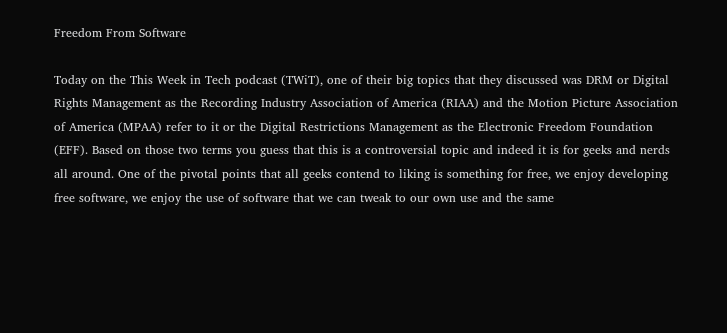Freedom From Software

Today on the This Week in Tech podcast (TWiT), one of their big topics that they discussed was DRM or Digital Rights Management as the Recording Industry Association of America (RIAA) and the Motion Picture Association of America (MPAA) refer to it or the Digital Restrictions Management as the Electronic Freedom Foundation (EFF). Based on those two terms you guess that this is a controversial topic and indeed it is for geeks and nerds all around. One of the pivotal points that all geeks contend to liking is something for free, we enjoy developing free software, we enjoy the use of software that we can tweak to our own use and the same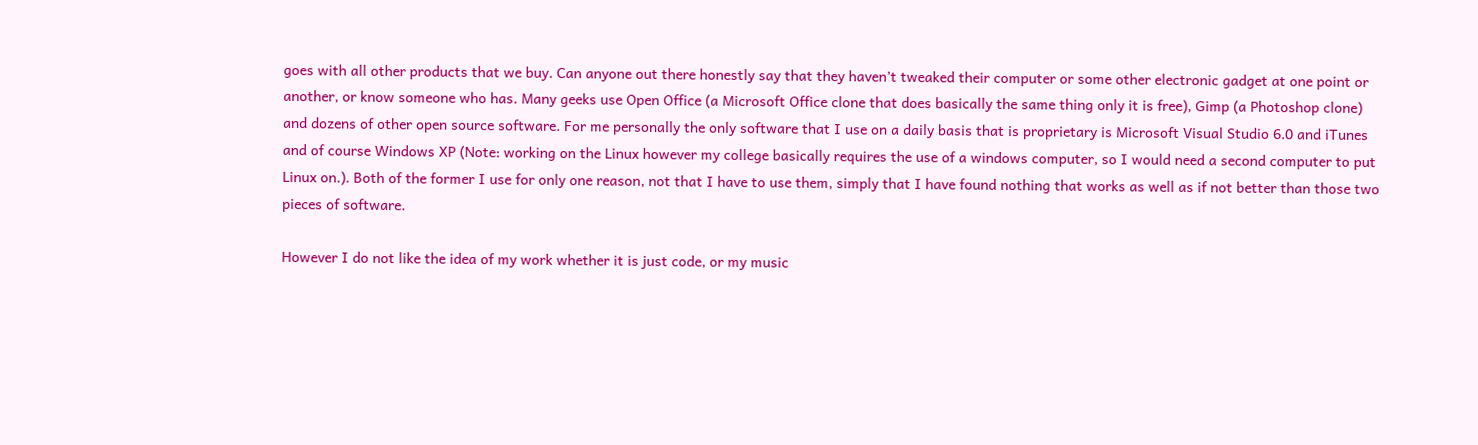goes with all other products that we buy. Can anyone out there honestly say that they haven’t tweaked their computer or some other electronic gadget at one point or another, or know someone who has. Many geeks use Open Office (a Microsoft Office clone that does basically the same thing only it is free), Gimp (a Photoshop clone) and dozens of other open source software. For me personally the only software that I use on a daily basis that is proprietary is Microsoft Visual Studio 6.0 and iTunes and of course Windows XP (Note: working on the Linux however my college basically requires the use of a windows computer, so I would need a second computer to put Linux on.). Both of the former I use for only one reason, not that I have to use them, simply that I have found nothing that works as well as if not better than those two pieces of software.

However I do not like the idea of my work whether it is just code, or my music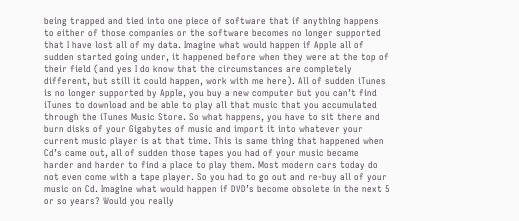being trapped and tied into one piece of software that if anything happens to either of those companies or the software becomes no longer supported that I have lost all of my data. Imagine what would happen if Apple all of sudden started going under, it happened before when they were at the top of their field (and yes I do know that the circumstances are completely different, but still it could happen, work with me here). All of sudden iTunes is no longer supported by Apple, you buy a new computer but you can’t find iTunes to download and be able to play all that music that you accumulated through the iTunes Music Store. So what happens, you have to sit there and burn disks of your Gigabytes of music and import it into whatever your current music player is at that time. This is same thing that happened when Cd’s came out, all of sudden those tapes you had of your music became harder and harder to find a place to play them. Most modern cars today do not even come with a tape player. So you had to go out and re-buy all of your music on Cd. Imagine what would happen if DVD’s become obsolete in the next 5 or so years? Would you really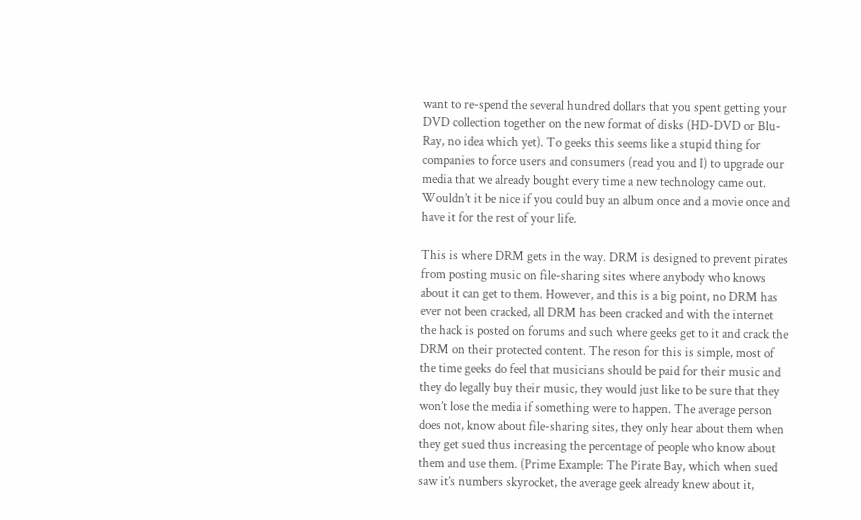want to re-spend the several hundred dollars that you spent getting your DVD collection together on the new format of disks (HD-DVD or Blu-Ray, no idea which yet). To geeks this seems like a stupid thing for companies to force users and consumers (read you and I) to upgrade our media that we already bought every time a new technology came out. Wouldn’t it be nice if you could buy an album once and a movie once and have it for the rest of your life.

This is where DRM gets in the way. DRM is designed to prevent pirates from posting music on file-sharing sites where anybody who knows about it can get to them. However, and this is a big point, no DRM has ever not been cracked, all DRM has been cracked and with the internet the hack is posted on forums and such where geeks get to it and crack the DRM on their protected content. The reson for this is simple, most of the time geeks do feel that musicians should be paid for their music and they do legally buy their music, they would just like to be sure that they won’t lose the media if something were to happen. The average person does not, know about file-sharing sites, they only hear about them when they get sued thus increasing the percentage of people who know about them and use them. (Prime Example: The Pirate Bay, which when sued saw it’s numbers skyrocket, the average geek already knew about it,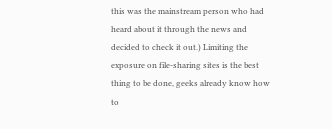this was the mainstream person who had heard about it through the news and decided to check it out.) Limiting the exposure on file-sharing sites is the best thing to be done, geeks already know how to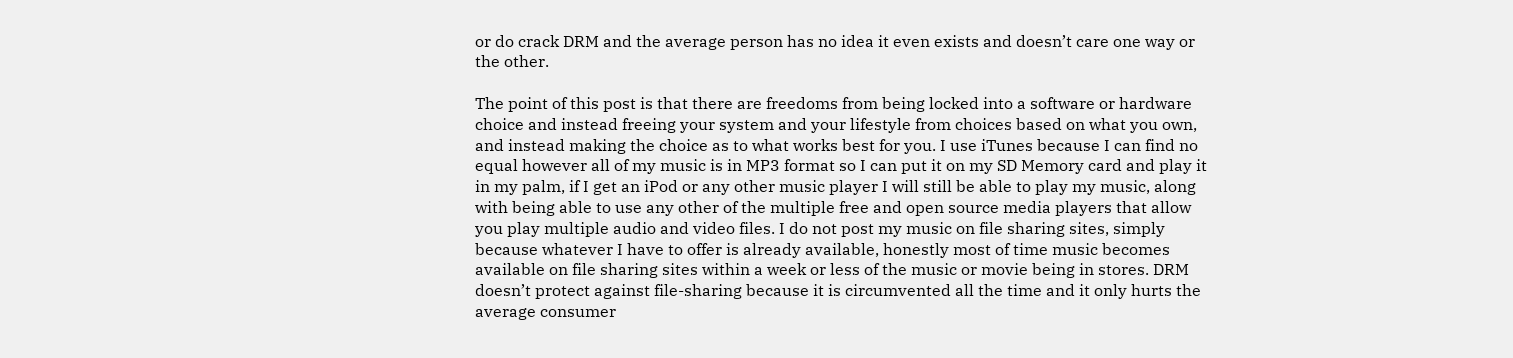or do crack DRM and the average person has no idea it even exists and doesn’t care one way or the other.

The point of this post is that there are freedoms from being locked into a software or hardware choice and instead freeing your system and your lifestyle from choices based on what you own, and instead making the choice as to what works best for you. I use iTunes because I can find no equal however all of my music is in MP3 format so I can put it on my SD Memory card and play it in my palm, if I get an iPod or any other music player I will still be able to play my music, along with being able to use any other of the multiple free and open source media players that allow you play multiple audio and video files. I do not post my music on file sharing sites, simply because whatever I have to offer is already available, honestly most of time music becomes available on file sharing sites within a week or less of the music or movie being in stores. DRM doesn’t protect against file-sharing because it is circumvented all the time and it only hurts the average consumer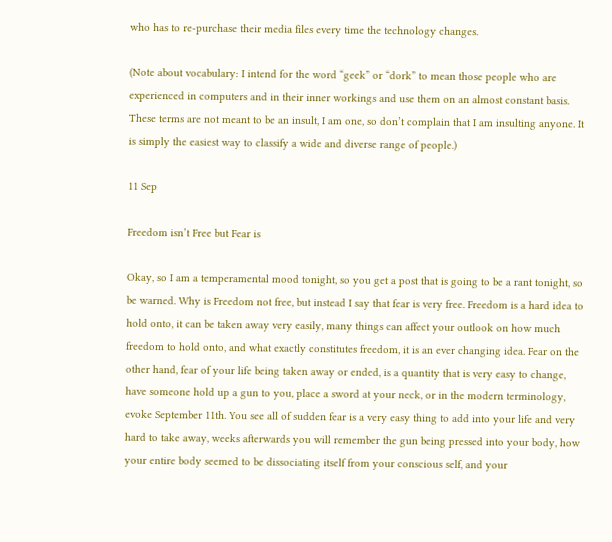who has to re-purchase their media files every time the technology changes.

(Note about vocabulary: I intend for the word “geek” or “dork” to mean those people who are experienced in computers and in their inner workings and use them on an almost constant basis. These terms are not meant to be an insult, I am one, so don’t complain that I am insulting anyone. It is simply the easiest way to classify a wide and diverse range of people.)

11 Sep

Freedom isn’t Free but Fear is

Okay, so I am a temperamental mood tonight, so you get a post that is going to be a rant tonight, so be warned. Why is Freedom not free, but instead I say that fear is very free. Freedom is a hard idea to hold onto, it can be taken away very easily, many things can affect your outlook on how much freedom to hold onto, and what exactly constitutes freedom, it is an ever changing idea. Fear on the other hand, fear of your life being taken away or ended, is a quantity that is very easy to change, have someone hold up a gun to you, place a sword at your neck, or in the modern terminology, evoke September 11th. You see all of sudden fear is a very easy thing to add into your life and very hard to take away, weeks afterwards you will remember the gun being pressed into your body, how your entire body seemed to be dissociating itself from your conscious self, and your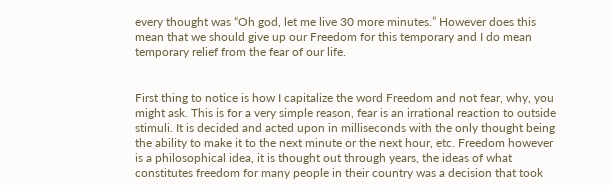every thought was “Oh god, let me live 30 more minutes.” However does this mean that we should give up our Freedom for this temporary and I do mean temporary relief from the fear of our life.


First thing to notice is how I capitalize the word Freedom and not fear, why, you might ask. This is for a very simple reason, fear is an irrational reaction to outside stimuli. It is decided and acted upon in milliseconds with the only thought being the ability to make it to the next minute or the next hour, etc. Freedom however is a philosophical idea, it is thought out through years, the ideas of what constitutes freedom for many people in their country was a decision that took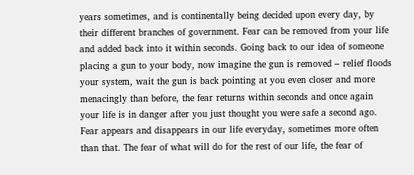years sometimes, and is continentally being decided upon every day, by their different branches of government. Fear can be removed from your life and added back into it within seconds. Going back to our idea of someone placing a gun to your body, now imagine the gun is removed – relief floods your system, wait the gun is back pointing at you even closer and more menacingly than before, the fear returns within seconds and once again your life is in danger after you just thought you were safe a second ago. Fear appears and disappears in our life everyday, sometimes more often than that. The fear of what will do for the rest of our life, the fear of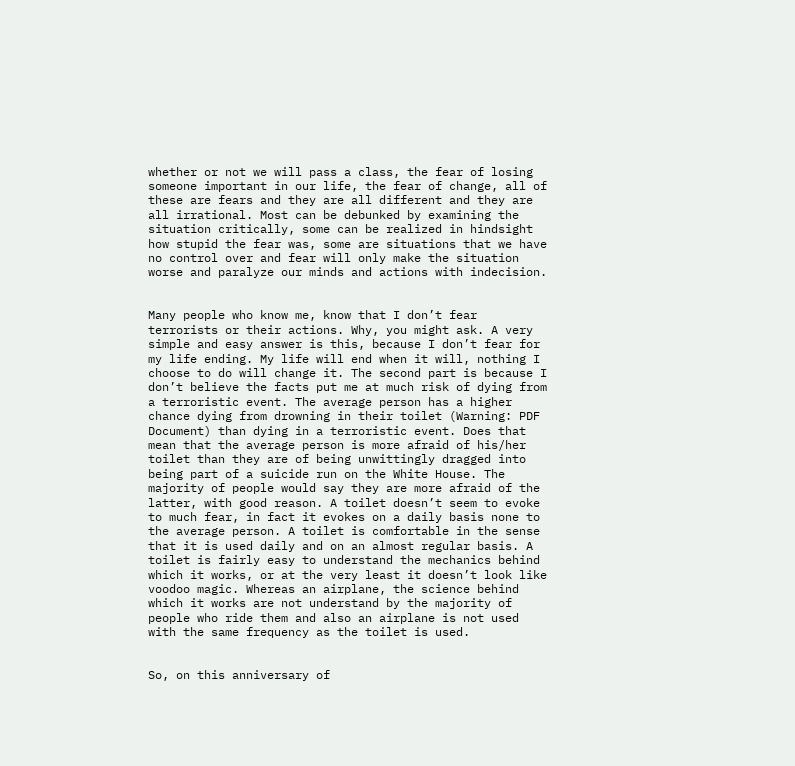whether or not we will pass a class, the fear of losing someone important in our life, the fear of change, all of these are fears and they are all different and they are all irrational. Most can be debunked by examining the situation critically, some can be realized in hindsight how stupid the fear was, some are situations that we have no control over and fear will only make the situation worse and paralyze our minds and actions with indecision.


Many people who know me, know that I don’t fear terrorists or their actions. Why, you might ask. A very simple and easy answer is this, because I don’t fear for my life ending. My life will end when it will, nothing I choose to do will change it. The second part is because I don’t believe the facts put me at much risk of dying from a terroristic event. The average person has a higher chance dying from drowning in their toilet (Warning: PDF Document) than dying in a terroristic event. Does that mean that the average person is more afraid of his/her toilet than they are of being unwittingly dragged into being part of a suicide run on the White House. The majority of people would say they are more afraid of the latter, with good reason. A toilet doesn’t seem to evoke to much fear, in fact it evokes on a daily basis none to the average person. A toilet is comfortable in the sense that it is used daily and on an almost regular basis. A toilet is fairly easy to understand the mechanics behind which it works, or at the very least it doesn’t look like voodoo magic. Whereas an airplane, the science behind which it works are not understand by the majority of people who ride them and also an airplane is not used with the same frequency as the toilet is used.


So, on this anniversary of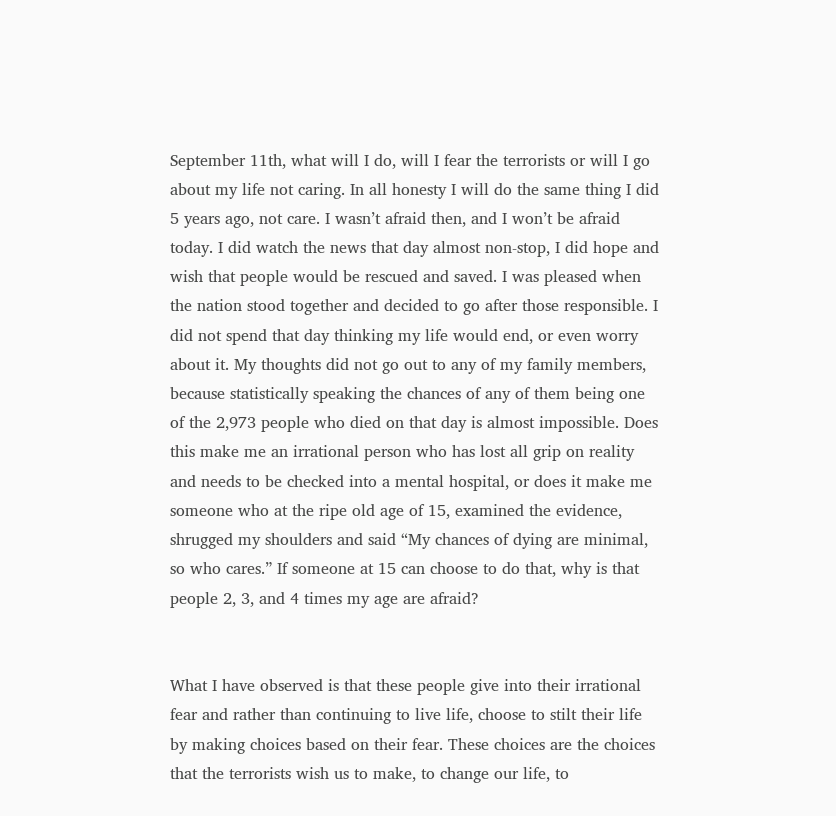September 11th, what will I do, will I fear the terrorists or will I go about my life not caring. In all honesty I will do the same thing I did 5 years ago, not care. I wasn’t afraid then, and I won’t be afraid today. I did watch the news that day almost non-stop, I did hope and wish that people would be rescued and saved. I was pleased when the nation stood together and decided to go after those responsible. I did not spend that day thinking my life would end, or even worry about it. My thoughts did not go out to any of my family members, because statistically speaking the chances of any of them being one of the 2,973 people who died on that day is almost impossible. Does this make me an irrational person who has lost all grip on reality and needs to be checked into a mental hospital, or does it make me someone who at the ripe old age of 15, examined the evidence, shrugged my shoulders and said “My chances of dying are minimal, so who cares.” If someone at 15 can choose to do that, why is that people 2, 3, and 4 times my age are afraid?


What I have observed is that these people give into their irrational fear and rather than continuing to live life, choose to stilt their life by making choices based on their fear. These choices are the choices that the terrorists wish us to make, to change our life, to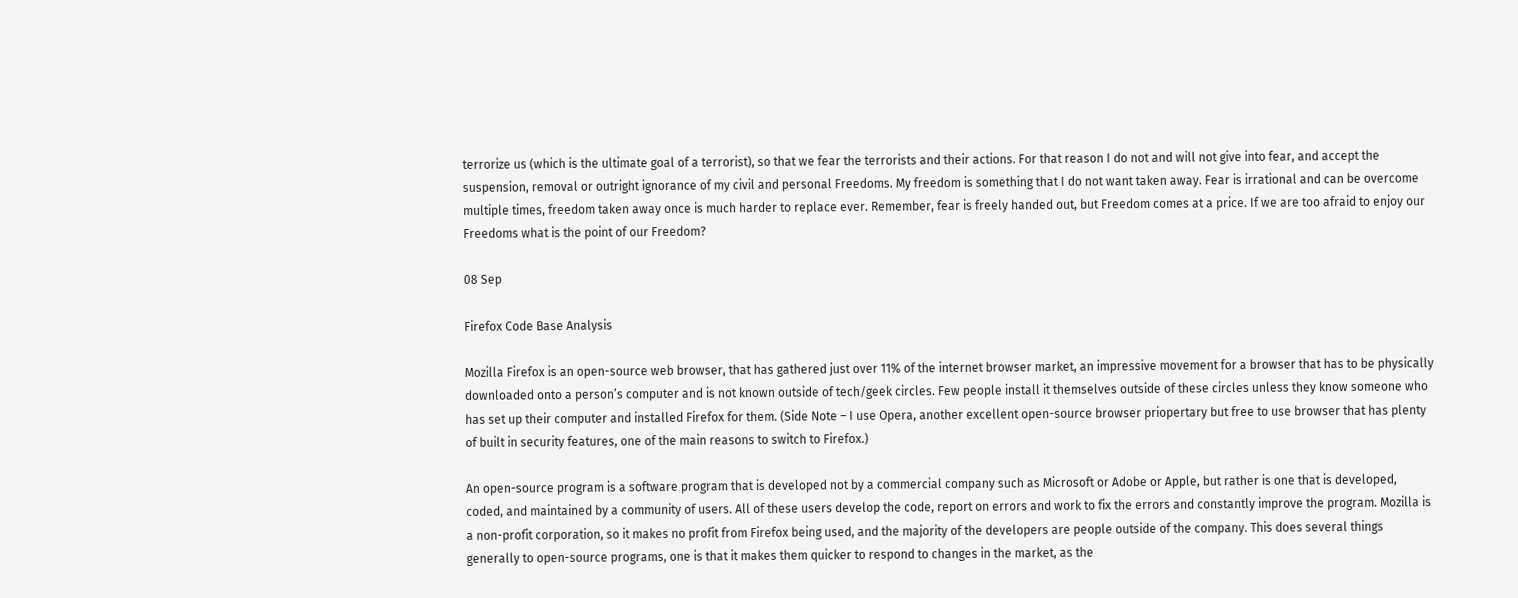terrorize us (which is the ultimate goal of a terrorist), so that we fear the terrorists and their actions. For that reason I do not and will not give into fear, and accept the suspension, removal or outright ignorance of my civil and personal Freedoms. My freedom is something that I do not want taken away. Fear is irrational and can be overcome multiple times, freedom taken away once is much harder to replace ever. Remember, fear is freely handed out, but Freedom comes at a price. If we are too afraid to enjoy our Freedoms what is the point of our Freedom?

08 Sep

Firefox Code Base Analysis

Mozilla Firefox is an open-source web browser, that has gathered just over 11% of the internet browser market, an impressive movement for a browser that has to be physically downloaded onto a person’s computer and is not known outside of tech/geek circles. Few people install it themselves outside of these circles unless they know someone who has set up their computer and installed Firefox for them. (Side Note – I use Opera, another excellent open-source browser priopertary but free to use browser that has plenty of built in security features, one of the main reasons to switch to Firefox.)

An open-source program is a software program that is developed not by a commercial company such as Microsoft or Adobe or Apple, but rather is one that is developed, coded, and maintained by a community of users. All of these users develop the code, report on errors and work to fix the errors and constantly improve the program. Mozilla is a non-profit corporation, so it makes no profit from Firefox being used, and the majority of the developers are people outside of the company. This does several things generally to open-source programs, one is that it makes them quicker to respond to changes in the market, as the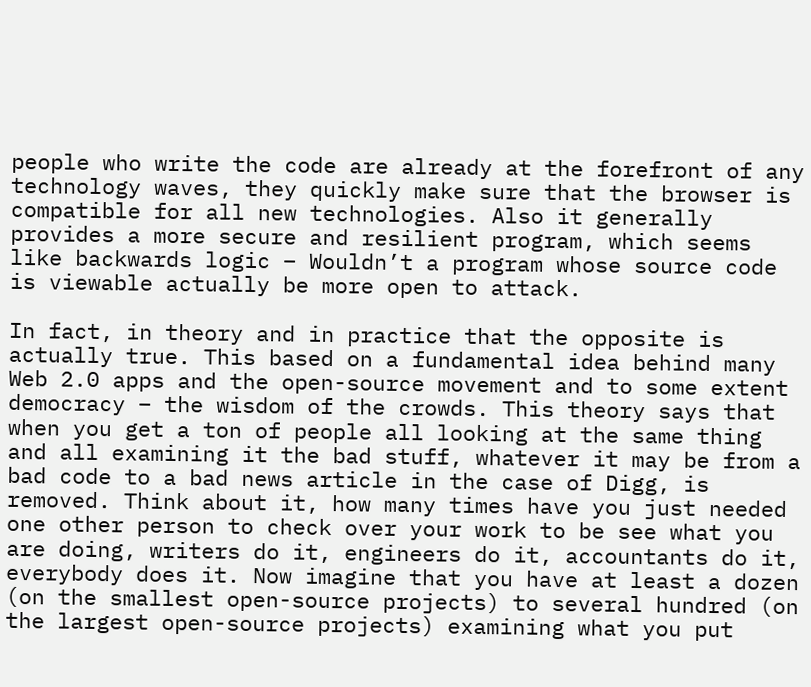people who write the code are already at the forefront of any technology waves, they quickly make sure that the browser is compatible for all new technologies. Also it generally provides a more secure and resilient program, which seems like backwards logic – Wouldn’t a program whose source code is viewable actually be more open to attack.

In fact, in theory and in practice that the opposite is actually true. This based on a fundamental idea behind many Web 2.0 apps and the open-source movement and to some extent democracy – the wisdom of the crowds. This theory says that when you get a ton of people all looking at the same thing and all examining it the bad stuff, whatever it may be from a bad code to a bad news article in the case of Digg, is removed. Think about it, how many times have you just needed one other person to check over your work to be see what you are doing, writers do it, engineers do it, accountants do it, everybody does it. Now imagine that you have at least a dozen (on the smallest open-source projects) to several hundred (on the largest open-source projects) examining what you put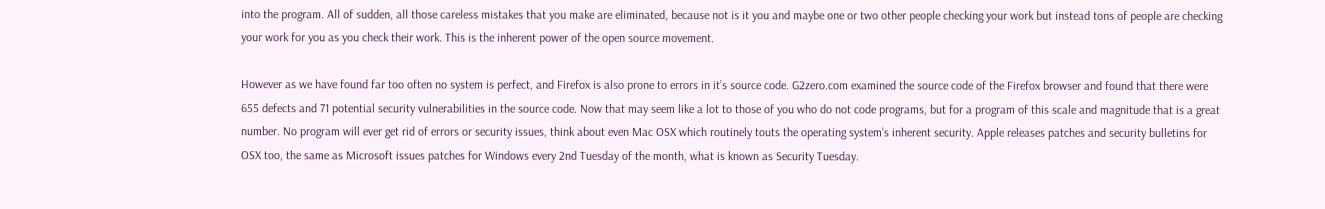into the program. All of sudden, all those careless mistakes that you make are eliminated, because not is it you and maybe one or two other people checking your work but instead tons of people are checking your work for you as you check their work. This is the inherent power of the open source movement.

However as we have found far too often no system is perfect, and Firefox is also prone to errors in it’s source code. G2zero.com examined the source code of the Firefox browser and found that there were 655 defects and 71 potential security vulnerabilities in the source code. Now that may seem like a lot to those of you who do not code programs, but for a program of this scale and magnitude that is a great number. No program will ever get rid of errors or security issues, think about even Mac OSX which routinely touts the operating system’s inherent security. Apple releases patches and security bulletins for OSX too, the same as Microsoft issues patches for Windows every 2nd Tuesday of the month, what is known as Security Tuesday.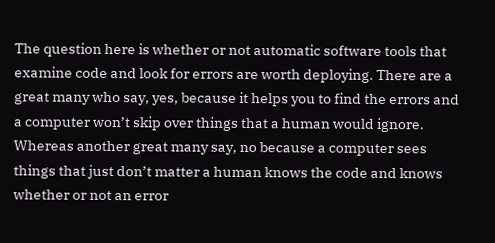The question here is whether or not automatic software tools that examine code and look for errors are worth deploying. There are a great many who say, yes, because it helps you to find the errors and a computer won’t skip over things that a human would ignore. Whereas another great many say, no because a computer sees things that just don’t matter a human knows the code and knows whether or not an error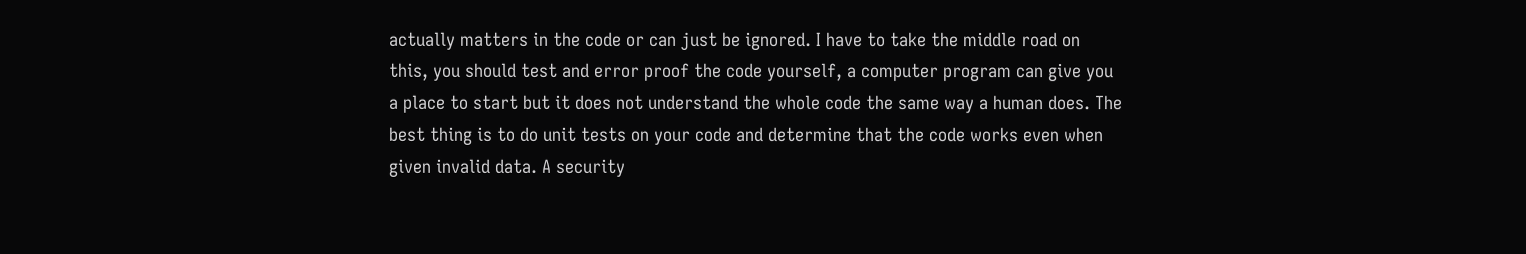actually matters in the code or can just be ignored. I have to take the middle road on this, you should test and error proof the code yourself, a computer program can give you a place to start but it does not understand the whole code the same way a human does. The best thing is to do unit tests on your code and determine that the code works even when given invalid data. A security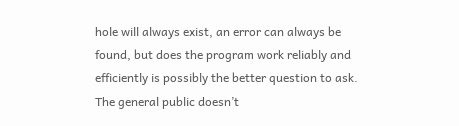hole will always exist, an error can always be found, but does the program work reliably and efficiently is possibly the better question to ask. The general public doesn’t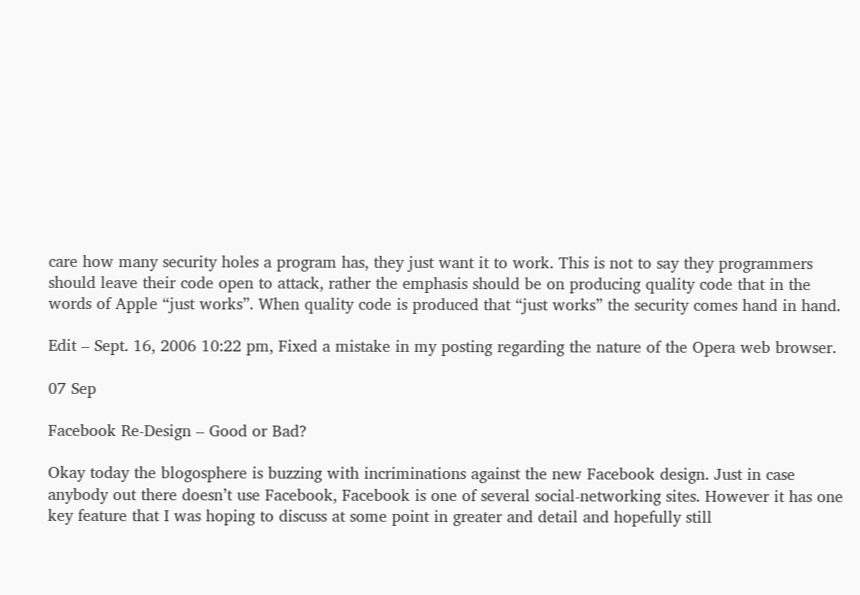care how many security holes a program has, they just want it to work. This is not to say they programmers should leave their code open to attack, rather the emphasis should be on producing quality code that in the words of Apple “just works”. When quality code is produced that “just works” the security comes hand in hand.

Edit – Sept. 16, 2006 10:22 pm, Fixed a mistake in my posting regarding the nature of the Opera web browser.

07 Sep

Facebook Re-Design – Good or Bad?

Okay today the blogosphere is buzzing with incriminations against the new Facebook design. Just in case anybody out there doesn’t use Facebook, Facebook is one of several social-networking sites. However it has one key feature that I was hoping to discuss at some point in greater and detail and hopefully still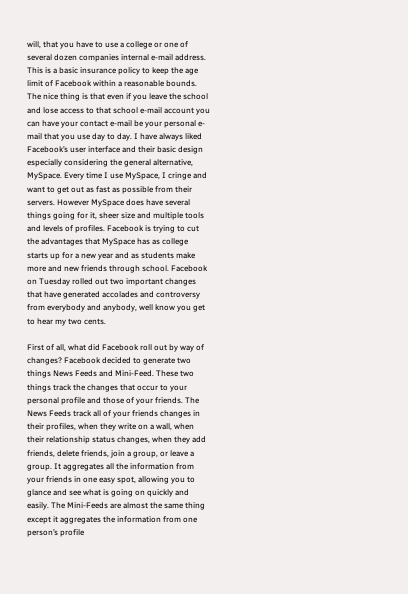will, that you have to use a college or one of several dozen companies internal e-mail address. This is a basic insurance policy to keep the age limit of Facebook within a reasonable bounds. The nice thing is that even if you leave the school and lose access to that school e-mail account you can have your contact e-mail be your personal e-mail that you use day to day. I have always liked Facebook’s user interface and their basic design especially considering the general alternative, MySpace. Every time I use MySpace, I cringe and want to get out as fast as possible from their servers. However MySpace does have several things going for it, sheer size and multiple tools and levels of profiles. Facebook is trying to cut the advantages that MySpace has as college starts up for a new year and as students make more and new friends through school. Facebook on Tuesday rolled out two important changes that have generated accolades and controversy from everybody and anybody, well know you get to hear my two cents.

First of all, what did Facebook roll out by way of changes? Facebook decided to generate two things News Feeds and Mini-Feed. These two things track the changes that occur to your personal profile and those of your friends. The News Feeds track all of your friends changes in their profiles, when they write on a wall, when their relationship status changes, when they add friends, delete friends, join a group, or leave a group. It aggregates all the information from your friends in one easy spot, allowing you to glance and see what is going on quickly and easily. The Mini-Feeds are almost the same thing except it aggregates the information from one person’s profile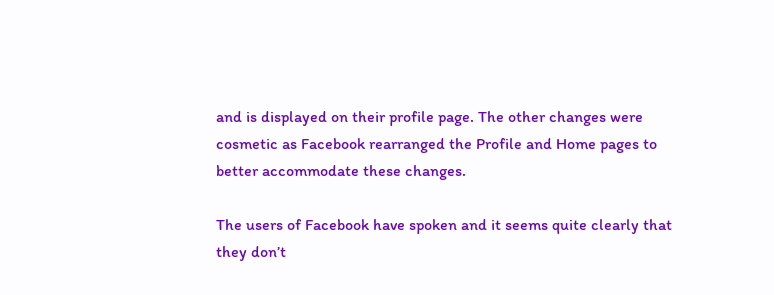and is displayed on their profile page. The other changes were cosmetic as Facebook rearranged the Profile and Home pages to better accommodate these changes.

The users of Facebook have spoken and it seems quite clearly that they don’t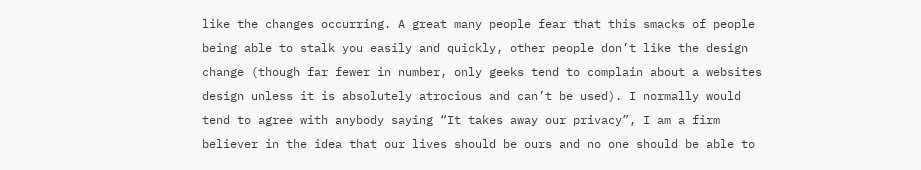like the changes occurring. A great many people fear that this smacks of people being able to stalk you easily and quickly, other people don’t like the design change (though far fewer in number, only geeks tend to complain about a websites design unless it is absolutely atrocious and can’t be used). I normally would tend to agree with anybody saying “It takes away our privacy”, I am a firm believer in the idea that our lives should be ours and no one should be able to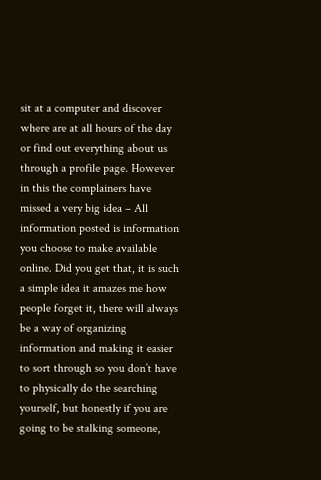sit at a computer and discover where are at all hours of the day or find out everything about us through a profile page. However in this the complainers have missed a very big idea – All information posted is information you choose to make available online. Did you get that, it is such a simple idea it amazes me how people forget it, there will always be a way of organizing information and making it easier to sort through so you don’t have to physically do the searching yourself, but honestly if you are going to be stalking someone,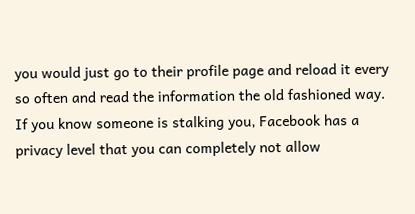you would just go to their profile page and reload it every so often and read the information the old fashioned way. If you know someone is stalking you, Facebook has a privacy level that you can completely not allow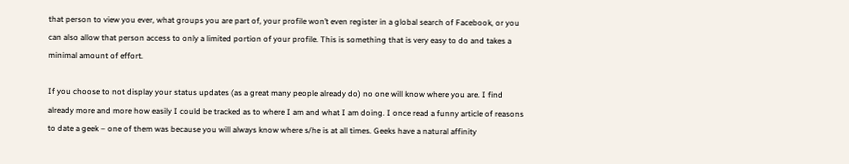that person to view you ever, what groups you are part of, your profile won’t even register in a global search of Facebook, or you can also allow that person access to only a limited portion of your profile. This is something that is very easy to do and takes a minimal amount of effort.

If you choose to not display your status updates (as a great many people already do) no one will know where you are. I find already more and more how easily I could be tracked as to where I am and what I am doing. I once read a funny article of reasons to date a geek – one of them was because you will always know where s/he is at all times. Geeks have a natural affinity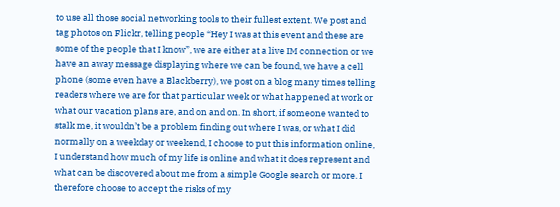to use all those social networking tools to their fullest extent. We post and tag photos on Flickr, telling people “Hey I was at this event and these are some of the people that I know”, we are either at a live IM connection or we have an away message displaying where we can be found, we have a cell phone (some even have a Blackberry), we post on a blog many times telling readers where we are for that particular week or what happened at work or what our vacation plans are, and on and on. In short, if someone wanted to stalk me, it wouldn’t be a problem finding out where I was, or what I did normally on a weekday or weekend, I choose to put this information online, I understand how much of my life is online and what it does represent and what can be discovered about me from a simple Google search or more. I therefore choose to accept the risks of my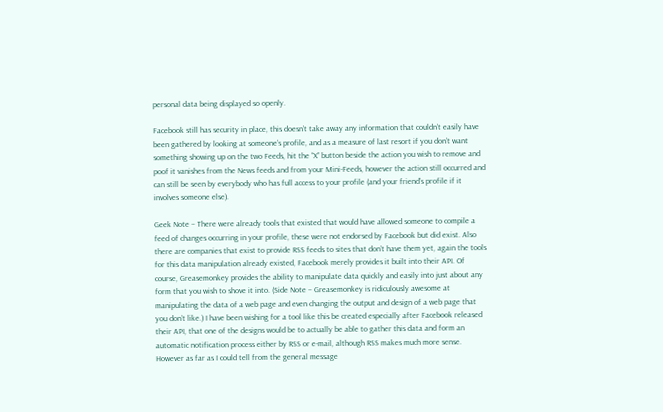personal data being displayed so openly.

Facebook still has security in place, this doesn’t take away any information that couldn’t easily have been gathered by looking at someone’s profile, and as a measure of last resort if you don’t want something showing up on the two Feeds, hit the “X” button beside the action you wish to remove and poof it vanishes from the News feeds and from your Mini-Feeds, however the action still occurred and can still be seen by everybody who has full access to your profile (and your friend’s profile if it involves someone else).

Geek Note – There were already tools that existed that would have allowed someone to compile a feed of changes occurring in your profile, these were not endorsed by Facebook but did exist. Also there are companies that exist to provide RSS feeds to sites that don’t have them yet, again the tools for this data manipulation already existed, Facebook merely provides it built into their API. Of course, Greasemonkey provides the ability to manipulate data quickly and easily into just about any form that you wish to shove it into. (Side Note – Greasemonkey is ridiculously awesome at manipulating the data of a web page and even changing the output and design of a web page that you don’t like.) I have been wishing for a tool like this be created especially after Facebook released their API, that one of the designs would be to actually be able to gather this data and form an automatic notification process either by RSS or e-mail, although RSS makes much more sense. However as far as I could tell from the general message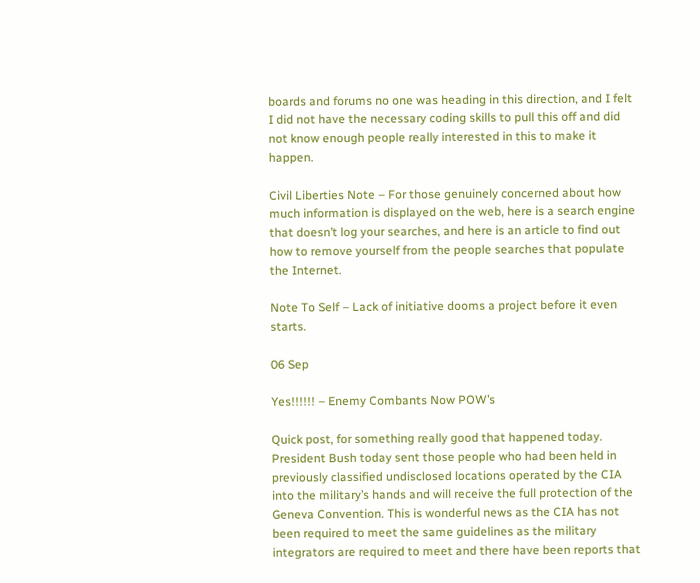boards and forums no one was heading in this direction, and I felt I did not have the necessary coding skills to pull this off and did not know enough people really interested in this to make it happen.

Civil Liberties Note – For those genuinely concerned about how much information is displayed on the web, here is a search engine that doesn’t log your searches, and here is an article to find out how to remove yourself from the people searches that populate the Internet.

Note To Self – Lack of initiative dooms a project before it even starts.

06 Sep

Yes!!!!!! – Enemy Combants Now POW’s

Quick post, for something really good that happened today. President Bush today sent those people who had been held in previously classified undisclosed locations operated by the CIA into the military’s hands and will receive the full protection of the Geneva Convention. This is wonderful news as the CIA has not been required to meet the same guidelines as the military integrators are required to meet and there have been reports that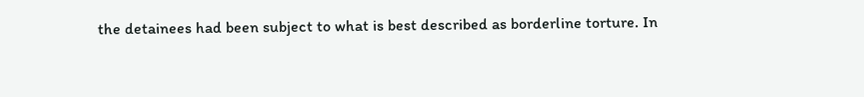the detainees had been subject to what is best described as borderline torture. In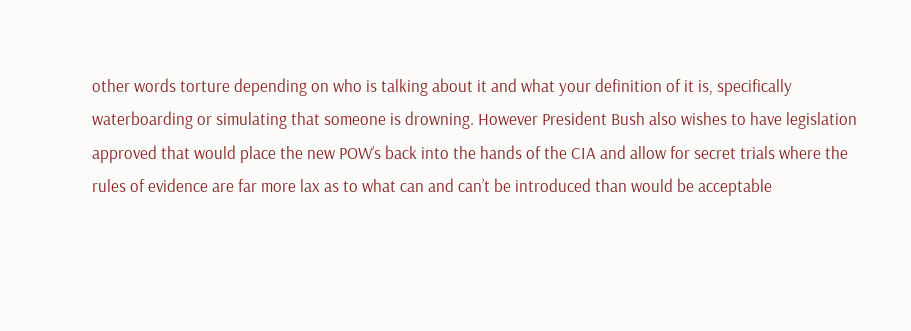other words torture depending on who is talking about it and what your definition of it is, specifically waterboarding or simulating that someone is drowning. However President Bush also wishes to have legislation approved that would place the new POW’s back into the hands of the CIA and allow for secret trials where the rules of evidence are far more lax as to what can and can’t be introduced than would be acceptable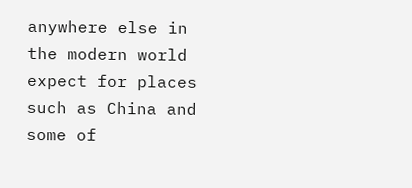anywhere else in the modern world expect for places such as China and some of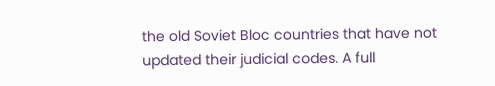the old Soviet Bloc countries that have not updated their judicial codes. A full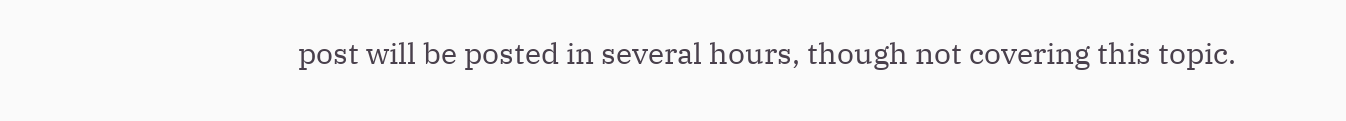post will be posted in several hours, though not covering this topic.